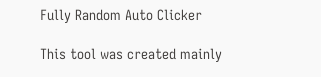Fully Random Auto Clicker

This tool was created mainly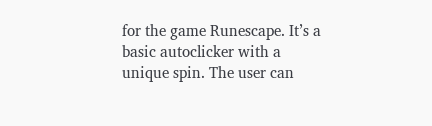for the game Runescape. It’s a basic autoclicker with a unique spin. The user can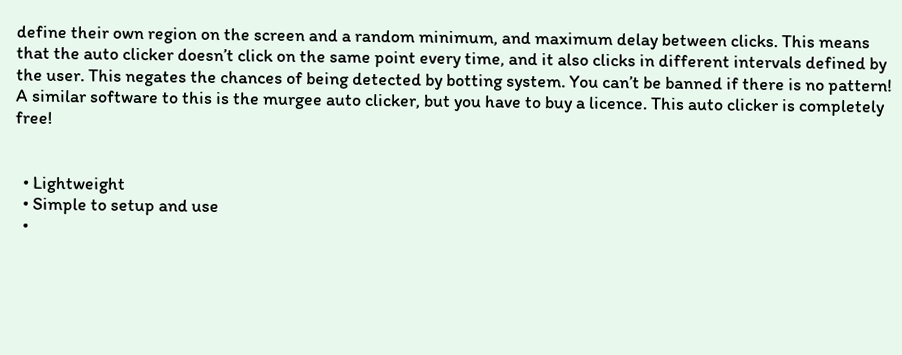define their own region on the screen and a random minimum, and maximum delay between clicks. This means that the auto clicker doesn’t click on the same point every time, and it also clicks in different intervals defined by the user. This negates the chances of being detected by botting system. You can’t be banned if there is no pattern! A similar software to this is the murgee auto clicker, but you have to buy a licence. This auto clicker is completely free!


  • Lightweight
  • Simple to setup and use
  •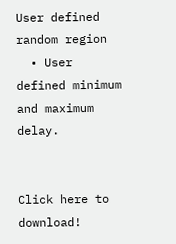User defined random region
  • User defined minimum and maximum delay.


Click here to download!